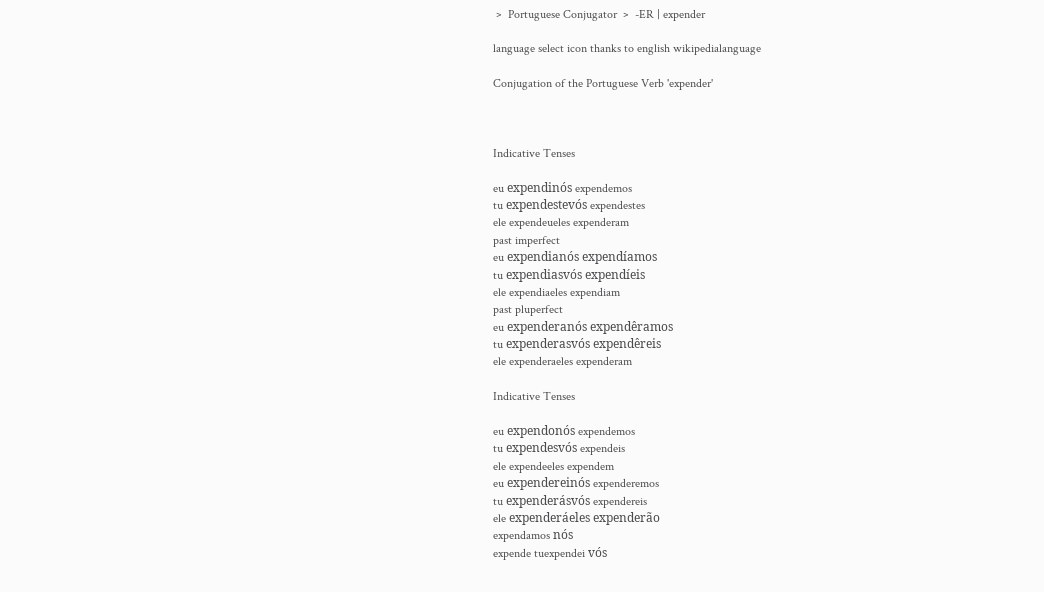﹥ Portuguese Conjugator ﹥ -ER | expender

language select icon thanks to english wikipedialanguage

Conjugation of the Portuguese Verb 'expender'



Indicative Tenses

eu expendinós expendemos
tu expendestevós expendestes
ele expendeueles expenderam
past imperfect
eu expendianós expendíamos
tu expendiasvós expendíeis
ele expendiaeles expendiam
past pluperfect
eu expenderanós expendêramos
tu expenderasvós expendêreis
ele expenderaeles expenderam

Indicative Tenses

eu expendonós expendemos
tu expendesvós expendeis
ele expendeeles expendem
eu expendereinós expenderemos
tu expenderásvós expendereis
ele expenderáeles expenderão
expendamos nós
expende tuexpendei vós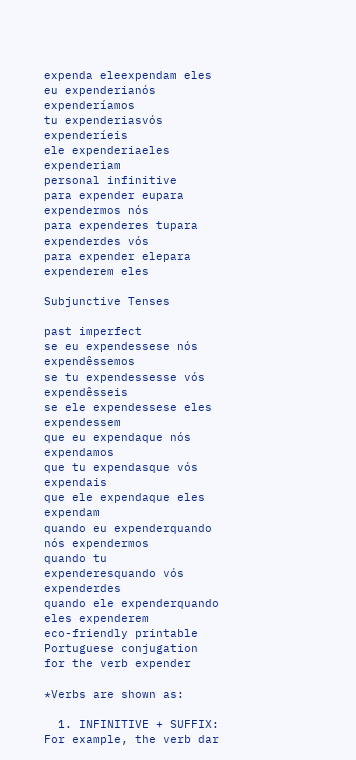expenda eleexpendam eles
eu expenderianós expenderíamos
tu expenderiasvós expenderíeis
ele expenderiaeles expenderiam
personal infinitive
para expender eupara expendermos nós
para expenderes tupara expenderdes vós
para expender elepara expenderem eles

Subjunctive Tenses

past imperfect
se eu expendessese nós expendêssemos
se tu expendessesse vós expendêsseis
se ele expendessese eles expendessem
que eu expendaque nós expendamos
que tu expendasque vós expendais
que ele expendaque eles expendam
quando eu expenderquando nós expendermos
quando tu expenderesquando vós expenderdes
quando ele expenderquando eles expenderem
eco-friendly printable Portuguese conjugation for the verb expender

*Verbs are shown as:

  1. INFINITIVE + SUFFIX: For example, the verb dar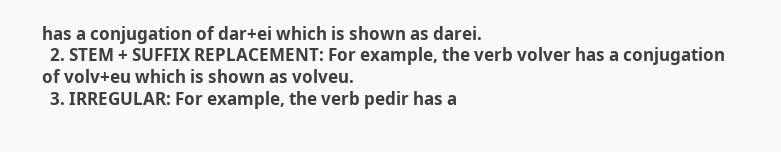has a conjugation of dar+ei which is shown as darei.
  2. STEM + SUFFIX REPLACEMENT: For example, the verb volver has a conjugation of volv+eu which is shown as volveu.
  3. IRREGULAR: For example, the verb pedir has a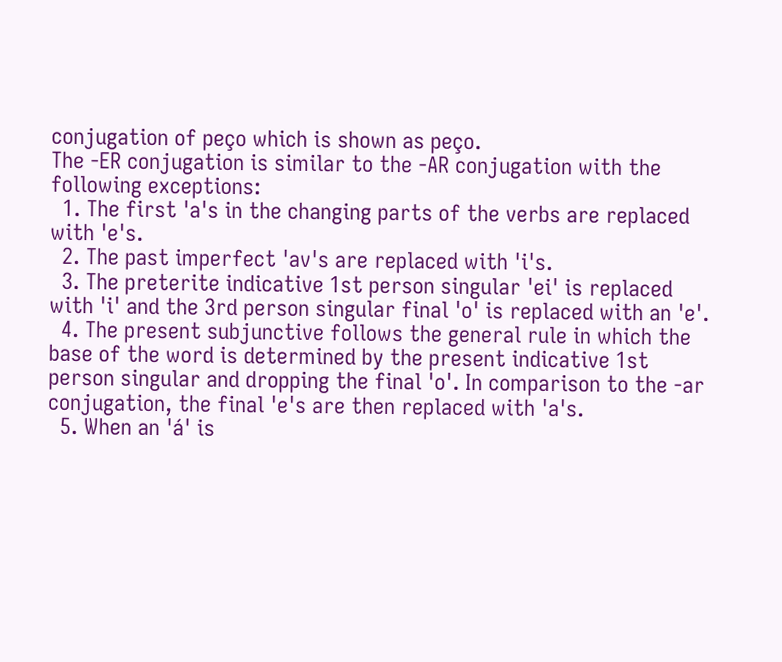conjugation of peço which is shown as peço.
The -ER conjugation is similar to the -AR conjugation with the following exceptions:
  1. The first 'a's in the changing parts of the verbs are replaced with 'e's.
  2. The past imperfect 'av's are replaced with 'i's.
  3. The preterite indicative 1st person singular 'ei' is replaced with 'i' and the 3rd person singular final 'o' is replaced with an 'e'.
  4. The present subjunctive follows the general rule in which the base of the word is determined by the present indicative 1st person singular and dropping the final 'o'. In comparison to the -ar conjugation, the final 'e's are then replaced with 'a's.
  5. When an 'á' is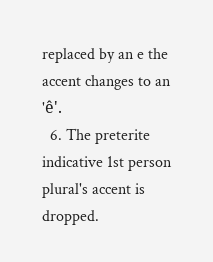replaced by an e the accent changes to an 'ê'.
  6. The preterite indicative 1st person plural's accent is dropped.